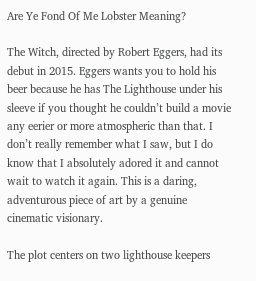Are Ye Fond Of Me Lobster Meaning?

The Witch, directed by Robert Eggers, had its debut in 2015. Eggers wants you to hold his beer because he has The Lighthouse under his sleeve if you thought he couldn’t build a movie any eerier or more atmospheric than that. I don’t really remember what I saw, but I do know that I absolutely adored it and cannot wait to watch it again. This is a daring, adventurous piece of art by a genuine cinematic visionary.

The plot centers on two lighthouse keepers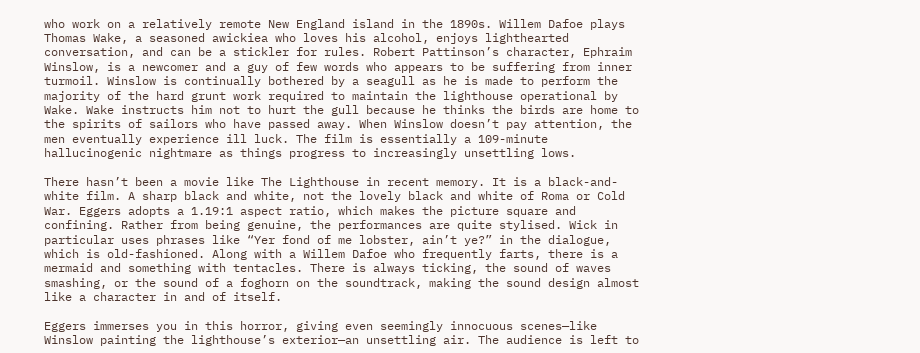who work on a relatively remote New England island in the 1890s. Willem Dafoe plays Thomas Wake, a seasoned awickiea who loves his alcohol, enjoys lighthearted conversation, and can be a stickler for rules. Robert Pattinson’s character, Ephraim Winslow, is a newcomer and a guy of few words who appears to be suffering from inner turmoil. Winslow is continually bothered by a seagull as he is made to perform the majority of the hard grunt work required to maintain the lighthouse operational by Wake. Wake instructs him not to hurt the gull because he thinks the birds are home to the spirits of sailors who have passed away. When Winslow doesn’t pay attention, the men eventually experience ill luck. The film is essentially a 109-minute hallucinogenic nightmare as things progress to increasingly unsettling lows.

There hasn’t been a movie like The Lighthouse in recent memory. It is a black-and-white film. A sharp black and white, not the lovely black and white of Roma or Cold War. Eggers adopts a 1.19:1 aspect ratio, which makes the picture square and confining. Rather from being genuine, the performances are quite stylised. Wick in particular uses phrases like “Yer fond of me lobster, ain’t ye?” in the dialogue, which is old-fashioned. Along with a Willem Dafoe who frequently farts, there is a mermaid and something with tentacles. There is always ticking, the sound of waves smashing, or the sound of a foghorn on the soundtrack, making the sound design almost like a character in and of itself.

Eggers immerses you in this horror, giving even seemingly innocuous scenes—like Winslow painting the lighthouse’s exterior—an unsettling air. The audience is left to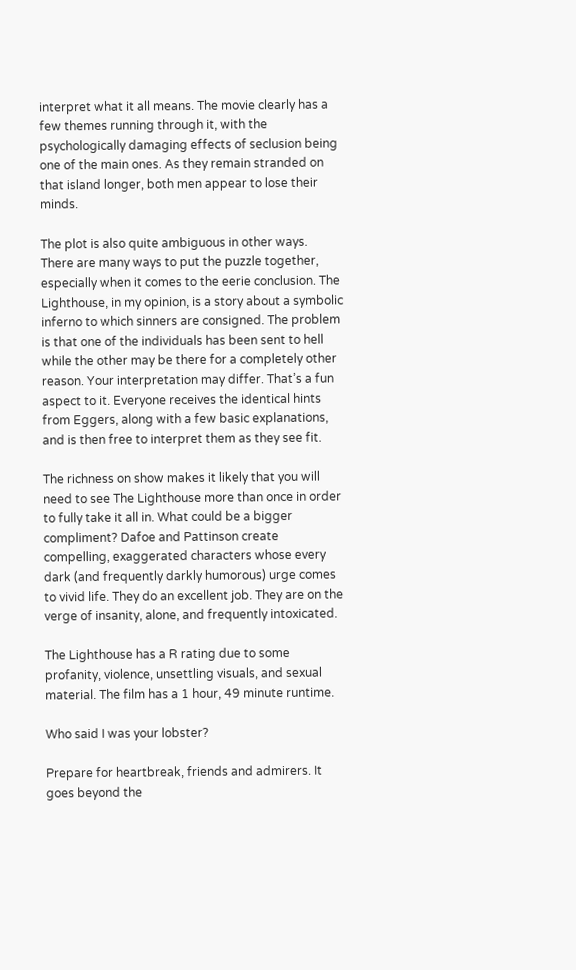interpret what it all means. The movie clearly has a few themes running through it, with the psychologically damaging effects of seclusion being one of the main ones. As they remain stranded on that island longer, both men appear to lose their minds.

The plot is also quite ambiguous in other ways. There are many ways to put the puzzle together, especially when it comes to the eerie conclusion. The Lighthouse, in my opinion, is a story about a symbolic inferno to which sinners are consigned. The problem is that one of the individuals has been sent to hell while the other may be there for a completely other reason. Your interpretation may differ. That’s a fun aspect to it. Everyone receives the identical hints from Eggers, along with a few basic explanations, and is then free to interpret them as they see fit.

The richness on show makes it likely that you will need to see The Lighthouse more than once in order to fully take it all in. What could be a bigger compliment? Dafoe and Pattinson create compelling, exaggerated characters whose every dark (and frequently darkly humorous) urge comes to vivid life. They do an excellent job. They are on the verge of insanity, alone, and frequently intoxicated.

The Lighthouse has a R rating due to some profanity, violence, unsettling visuals, and sexual material. The film has a 1 hour, 49 minute runtime.

Who said I was your lobster?

Prepare for heartbreak, friends and admirers. It goes beyond the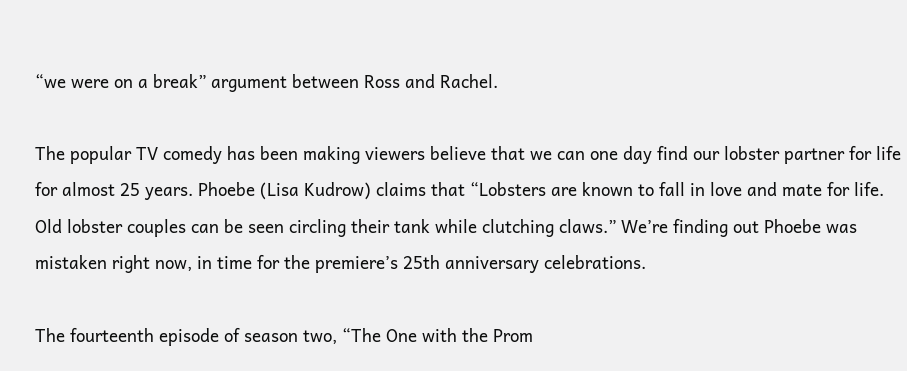“we were on a break” argument between Ross and Rachel.

The popular TV comedy has been making viewers believe that we can one day find our lobster partner for life for almost 25 years. Phoebe (Lisa Kudrow) claims that “Lobsters are known to fall in love and mate for life. Old lobster couples can be seen circling their tank while clutching claws.” We’re finding out Phoebe was mistaken right now, in time for the premiere’s 25th anniversary celebrations.

The fourteenth episode of season two, “The One with the Prom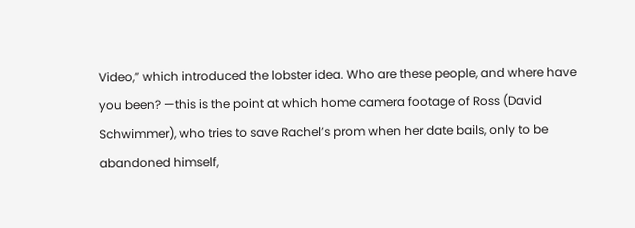Video,” which introduced the lobster idea. Who are these people, and where have you been? —this is the point at which home camera footage of Ross (David Schwimmer), who tries to save Rachel’s prom when her date bails, only to be abandoned himself,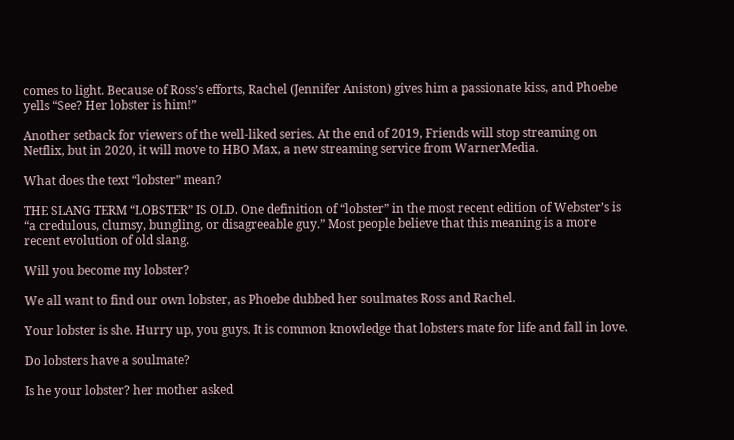comes to light. Because of Ross’s efforts, Rachel (Jennifer Aniston) gives him a passionate kiss, and Phoebe yells “See? Her lobster is him!”

Another setback for viewers of the well-liked series. At the end of 2019, Friends will stop streaming on Netflix, but in 2020, it will move to HBO Max, a new streaming service from WarnerMedia.

What does the text “lobster” mean?

THE SLANG TERM “LOBSTER” IS OLD. One definition of “lobster” in the most recent edition of Webster’s is “a credulous, clumsy, bungling, or disagreeable guy.” Most people believe that this meaning is a more recent evolution of old slang.

Will you become my lobster?

We all want to find our own lobster, as Phoebe dubbed her soulmates Ross and Rachel.

Your lobster is she. Hurry up, you guys. It is common knowledge that lobsters mate for life and fall in love.

Do lobsters have a soulmate?

Is he your lobster? her mother asked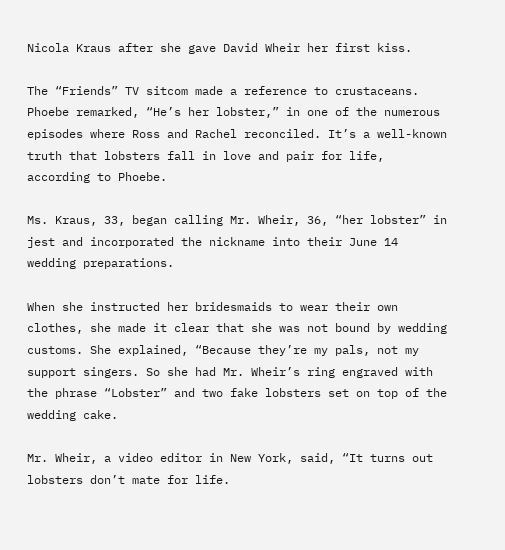Nicola Kraus after she gave David Wheir her first kiss.

The “Friends” TV sitcom made a reference to crustaceans. Phoebe remarked, “He’s her lobster,” in one of the numerous episodes where Ross and Rachel reconciled. It’s a well-known truth that lobsters fall in love and pair for life, according to Phoebe.

Ms. Kraus, 33, began calling Mr. Wheir, 36, “her lobster” in jest and incorporated the nickname into their June 14 wedding preparations.

When she instructed her bridesmaids to wear their own clothes, she made it clear that she was not bound by wedding customs. She explained, “Because they’re my pals, not my support singers. So she had Mr. Wheir’s ring engraved with the phrase “Lobster” and two fake lobsters set on top of the wedding cake.

Mr. Wheir, a video editor in New York, said, “It turns out lobsters don’t mate for life.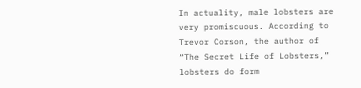In actuality, male lobsters are very promiscuous. According to Trevor Corson, the author of “The Secret Life of Lobsters,” lobsters do form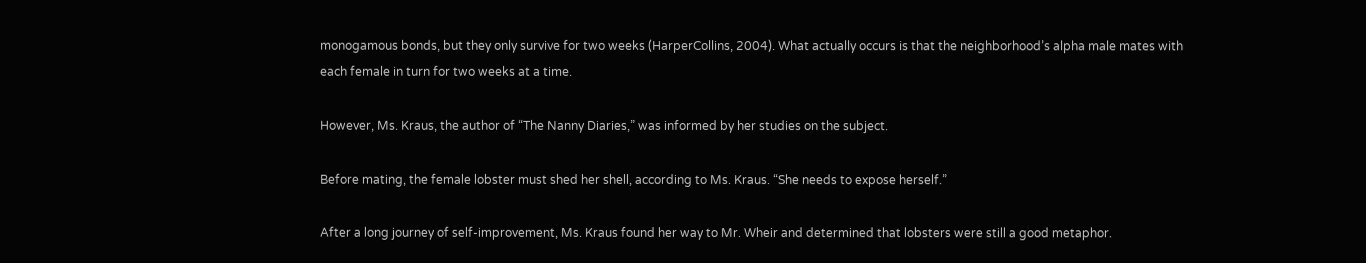monogamous bonds, but they only survive for two weeks (HarperCollins, 2004). What actually occurs is that the neighborhood’s alpha male mates with each female in turn for two weeks at a time.

However, Ms. Kraus, the author of “The Nanny Diaries,” was informed by her studies on the subject.

Before mating, the female lobster must shed her shell, according to Ms. Kraus. “She needs to expose herself.”

After a long journey of self-improvement, Ms. Kraus found her way to Mr. Wheir and determined that lobsters were still a good metaphor.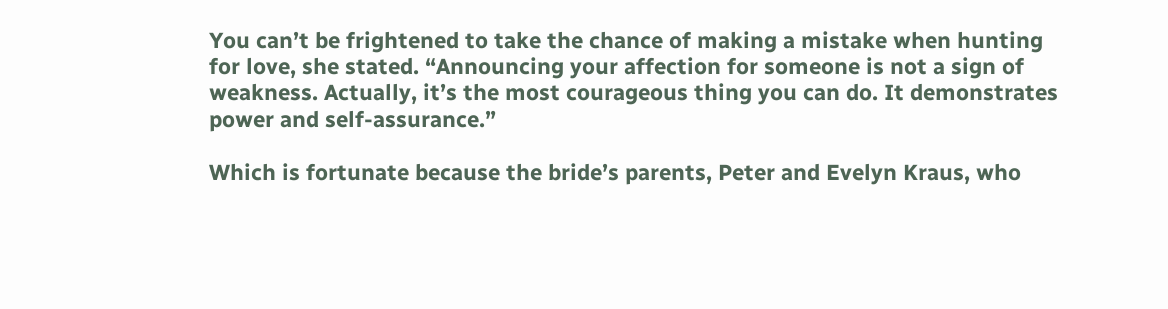You can’t be frightened to take the chance of making a mistake when hunting for love, she stated. “Announcing your affection for someone is not a sign of weakness. Actually, it’s the most courageous thing you can do. It demonstrates power and self-assurance.”

Which is fortunate because the bride’s parents, Peter and Evelyn Kraus, who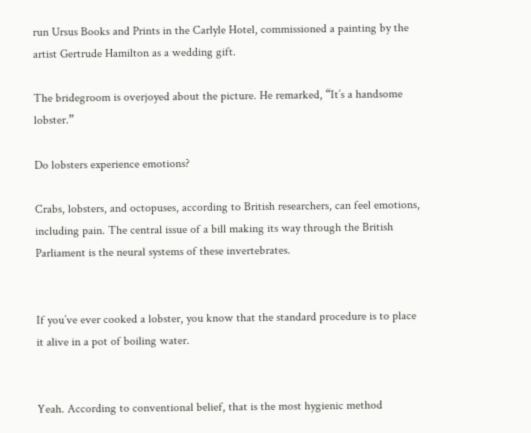run Ursus Books and Prints in the Carlyle Hotel, commissioned a painting by the artist Gertrude Hamilton as a wedding gift.

The bridegroom is overjoyed about the picture. He remarked, “It’s a handsome lobster.”

Do lobsters experience emotions?

Crabs, lobsters, and octopuses, according to British researchers, can feel emotions, including pain. The central issue of a bill making its way through the British Parliament is the neural systems of these invertebrates.


If you’ve ever cooked a lobster, you know that the standard procedure is to place it alive in a pot of boiling water.


Yeah. According to conventional belief, that is the most hygienic method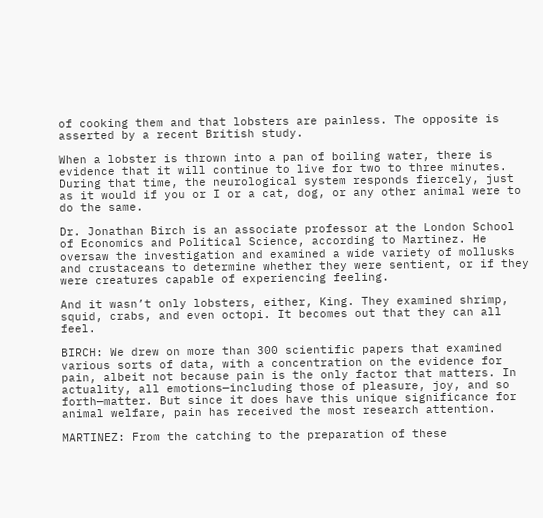of cooking them and that lobsters are painless. The opposite is asserted by a recent British study.

When a lobster is thrown into a pan of boiling water, there is evidence that it will continue to live for two to three minutes. During that time, the neurological system responds fiercely, just as it would if you or I or a cat, dog, or any other animal were to do the same.

Dr. Jonathan Birch is an associate professor at the London School of Economics and Political Science, according to Martinez. He oversaw the investigation and examined a wide variety of mollusks and crustaceans to determine whether they were sentient, or if they were creatures capable of experiencing feeling.

And it wasn’t only lobsters, either, King. They examined shrimp, squid, crabs, and even octopi. It becomes out that they can all feel.

BIRCH: We drew on more than 300 scientific papers that examined various sorts of data, with a concentration on the evidence for pain, albeit not because pain is the only factor that matters. In actuality, all emotions—including those of pleasure, joy, and so forth—matter. But since it does have this unique significance for animal welfare, pain has received the most research attention.

MARTINEZ: From the catching to the preparation of these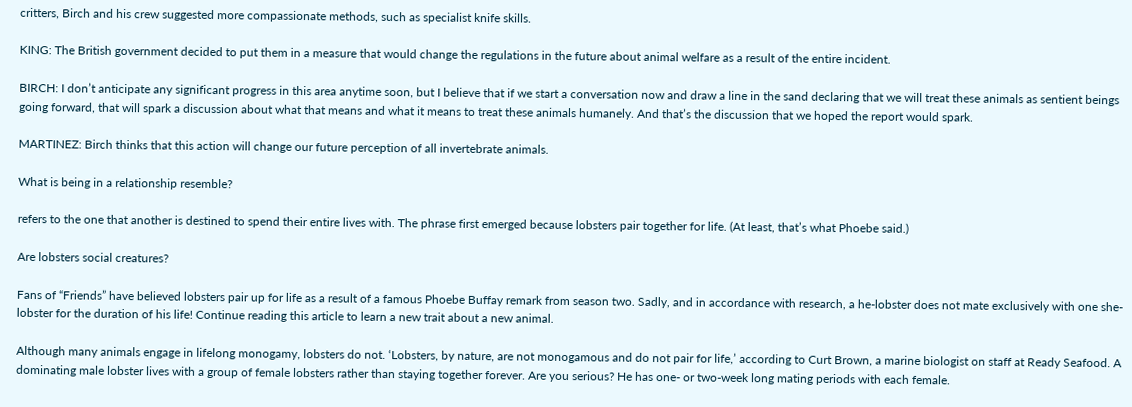critters, Birch and his crew suggested more compassionate methods, such as specialist knife skills.

KING: The British government decided to put them in a measure that would change the regulations in the future about animal welfare as a result of the entire incident.

BIRCH: I don’t anticipate any significant progress in this area anytime soon, but I believe that if we start a conversation now and draw a line in the sand declaring that we will treat these animals as sentient beings going forward, that will spark a discussion about what that means and what it means to treat these animals humanely. And that’s the discussion that we hoped the report would spark.

MARTINEZ: Birch thinks that this action will change our future perception of all invertebrate animals.

What is being in a relationship resemble?

refers to the one that another is destined to spend their entire lives with. The phrase first emerged because lobsters pair together for life. (At least, that’s what Phoebe said.)

Are lobsters social creatures?

Fans of “Friends” have believed lobsters pair up for life as a result of a famous Phoebe Buffay remark from season two. Sadly, and in accordance with research, a he-lobster does not mate exclusively with one she-lobster for the duration of his life! Continue reading this article to learn a new trait about a new animal.

Although many animals engage in lifelong monogamy, lobsters do not. ‘Lobsters, by nature, are not monogamous and do not pair for life,’ according to Curt Brown, a marine biologist on staff at Ready Seafood. A dominating male lobster lives with a group of female lobsters rather than staying together forever. Are you serious? He has one- or two-week long mating periods with each female.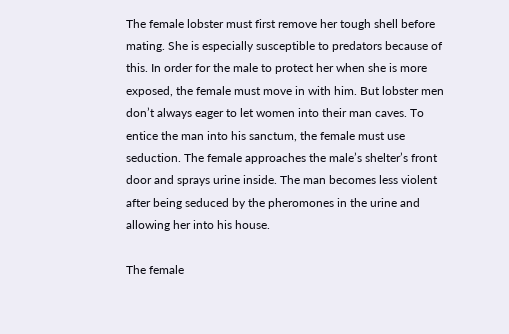The female lobster must first remove her tough shell before mating. She is especially susceptible to predators because of this. In order for the male to protect her when she is more exposed, the female must move in with him. But lobster men don’t always eager to let women into their man caves. To entice the man into his sanctum, the female must use seduction. The female approaches the male’s shelter’s front door and sprays urine inside. The man becomes less violent after being seduced by the pheromones in the urine and allowing her into his house.

The female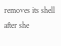removes its shell after she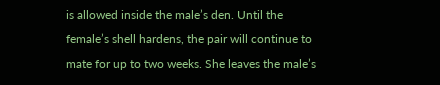is allowed inside the male’s den. Until the female’s shell hardens, the pair will continue to mate for up to two weeks. She leaves the male’s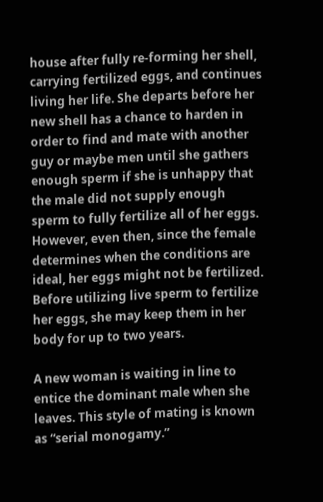house after fully re-forming her shell, carrying fertilized eggs, and continues living her life. She departs before her new shell has a chance to harden in order to find and mate with another guy or maybe men until she gathers enough sperm if she is unhappy that the male did not supply enough sperm to fully fertilize all of her eggs. However, even then, since the female determines when the conditions are ideal, her eggs might not be fertilized. Before utilizing live sperm to fertilize her eggs, she may keep them in her body for up to two years.

A new woman is waiting in line to entice the dominant male when she leaves. This style of mating is known as “serial monogamy.”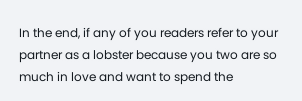In the end, if any of you readers refer to your partner as a lobster because you two are so much in love and want to spend the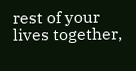rest of your lives together,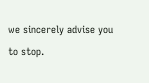we sincerely advise you to stop.